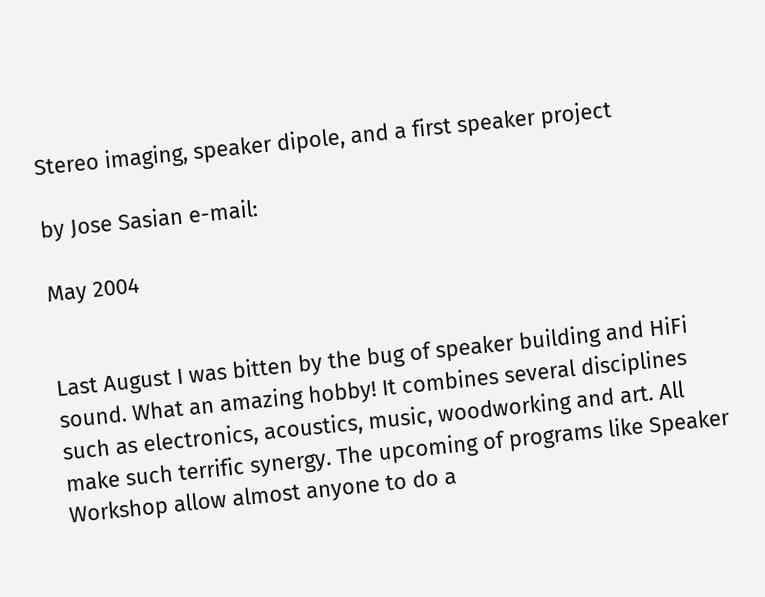Stereo imaging, speaker dipole, and a first speaker project

by Jose Sasian e-mail:

May 2004


Last August I was bitten by the bug of speaker building and HiFi sound. What an amazing hobby! It combines several disciplines such as electronics, acoustics, music, woodworking and art. All make such terrific synergy. The upcoming of programs like Speaker Workshop allow almost anyone to do a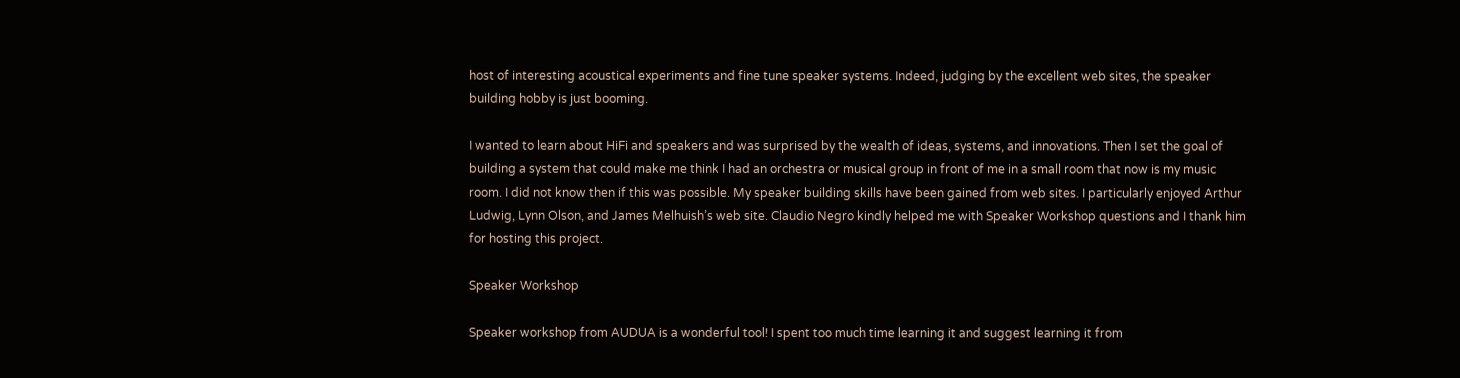host of interesting acoustical experiments and fine tune speaker systems. Indeed, judging by the excellent web sites, the speaker building hobby is just booming.

I wanted to learn about HiFi and speakers and was surprised by the wealth of ideas, systems, and innovations. Then I set the goal of building a system that could make me think I had an orchestra or musical group in front of me in a small room that now is my music room. I did not know then if this was possible. My speaker building skills have been gained from web sites. I particularly enjoyed Arthur Ludwig, Lynn Olson, and James Melhuish’s web site. Claudio Negro kindly helped me with Speaker Workshop questions and I thank him for hosting this project.

Speaker Workshop

Speaker workshop from AUDUA is a wonderful tool! I spent too much time learning it and suggest learning it from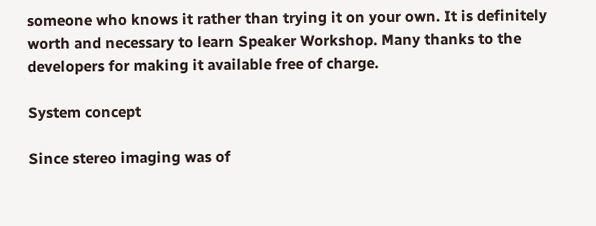someone who knows it rather than trying it on your own. It is definitely worth and necessary to learn Speaker Workshop. Many thanks to the developers for making it available free of charge.

System concept

Since stereo imaging was of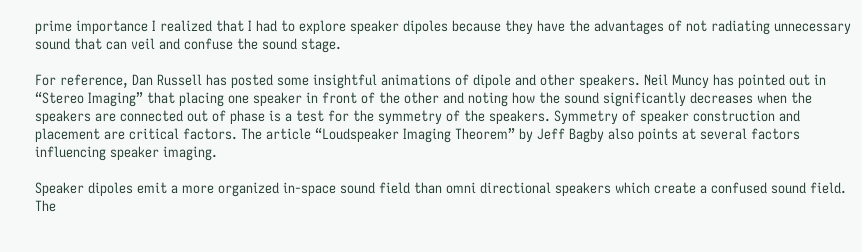prime importance I realized that I had to explore speaker dipoles because they have the advantages of not radiating unnecessary sound that can veil and confuse the sound stage.

For reference, Dan Russell has posted some insightful animations of dipole and other speakers. Neil Muncy has pointed out in “Stereo Imaging” that placing one speaker in front of the other and noting how the sound significantly decreases when the speakers are connected out of phase is a test for the symmetry of the speakers. Symmetry of speaker construction and placement are critical factors. The article “Loudspeaker Imaging Theorem” by Jeff Bagby also points at several factors influencing speaker imaging.

Speaker dipoles emit a more organized in-space sound field than omni directional speakers which create a confused sound field. The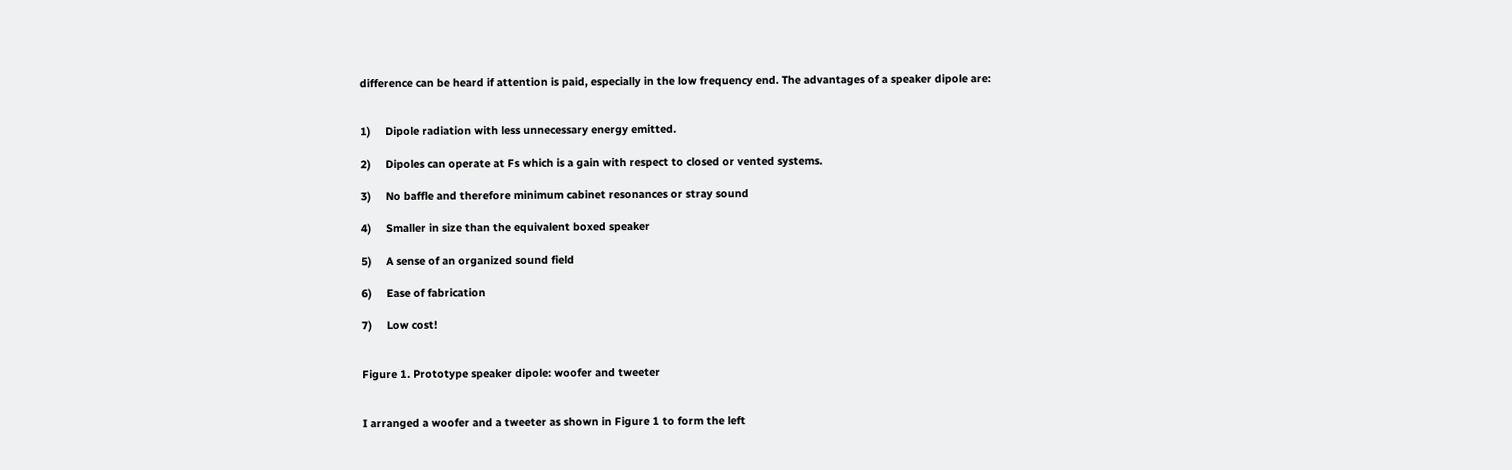difference can be heard if attention is paid, especially in the low frequency end. The advantages of a speaker dipole are:


1)     Dipole radiation with less unnecessary energy emitted.

2)     Dipoles can operate at Fs which is a gain with respect to closed or vented systems.

3)     No baffle and therefore minimum cabinet resonances or stray sound

4)     Smaller in size than the equivalent boxed speaker

5)     A sense of an organized sound field

6)     Ease of fabrication

7)     Low cost!


Figure 1. Prototype speaker dipole: woofer and tweeter


I arranged a woofer and a tweeter as shown in Figure 1 to form the left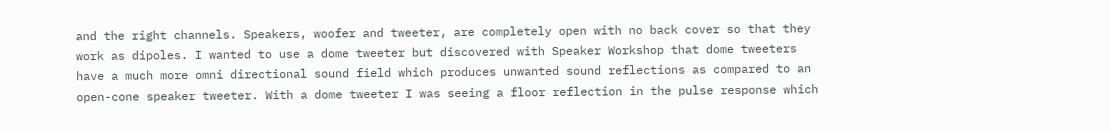and the right channels. Speakers, woofer and tweeter, are completely open with no back cover so that they work as dipoles. I wanted to use a dome tweeter but discovered with Speaker Workshop that dome tweeters have a much more omni directional sound field which produces unwanted sound reflections as compared to an open-cone speaker tweeter. With a dome tweeter I was seeing a floor reflection in the pulse response which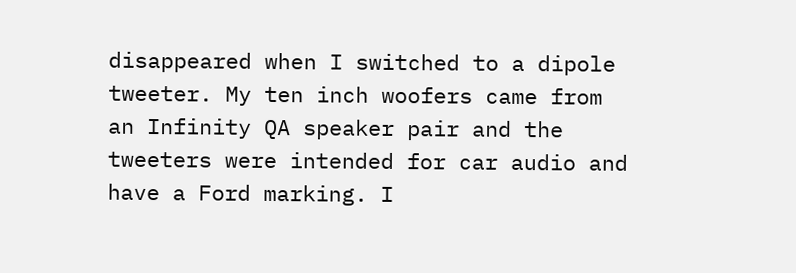disappeared when I switched to a dipole tweeter. My ten inch woofers came from an Infinity QA speaker pair and the tweeters were intended for car audio and have a Ford marking. I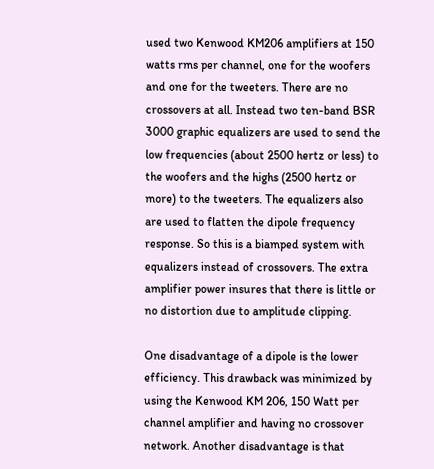used two Kenwood KM206 amplifiers at 150 watts rms per channel, one for the woofers and one for the tweeters. There are no crossovers at all. Instead two ten-band BSR 3000 graphic equalizers are used to send the low frequencies (about 2500 hertz or less) to the woofers and the highs (2500 hertz or more) to the tweeters. The equalizers also are used to flatten the dipole frequency response. So this is a biamped system with equalizers instead of crossovers. The extra amplifier power insures that there is little or no distortion due to amplitude clipping.

One disadvantage of a dipole is the lower efficiency. This drawback was minimized by using the Kenwood KM 206, 150 Watt per channel amplifier and having no crossover network. Another disadvantage is that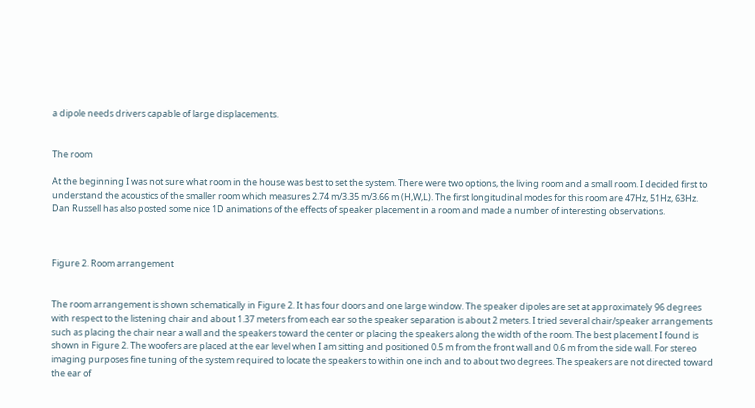a dipole needs drivers capable of large displacements.


The room

At the beginning I was not sure what room in the house was best to set the system. There were two options, the living room and a small room. I decided first to understand the acoustics of the smaller room which measures 2.74 m/3.35 m/3.66 m (H,W,L). The first longitudinal modes for this room are 47Hz, 51Hz, 63Hz. Dan Russell has also posted some nice 1D animations of the effects of speaker placement in a room and made a number of interesting observations.



Figure 2. Room arrangement


The room arrangement is shown schematically in Figure 2. It has four doors and one large window. The speaker dipoles are set at approximately 96 degrees with respect to the listening chair and about 1.37 meters from each ear so the speaker separation is about 2 meters. I tried several chair/speaker arrangements such as placing the chair near a wall and the speakers toward the center or placing the speakers along the width of the room. The best placement I found is shown in Figure 2. The woofers are placed at the ear level when I am sitting and positioned 0.5 m from the front wall and 0.6 m from the side wall. For stereo imaging purposes fine tuning of the system required to locate the speakers to within one inch and to about two degrees. The speakers are not directed toward the ear of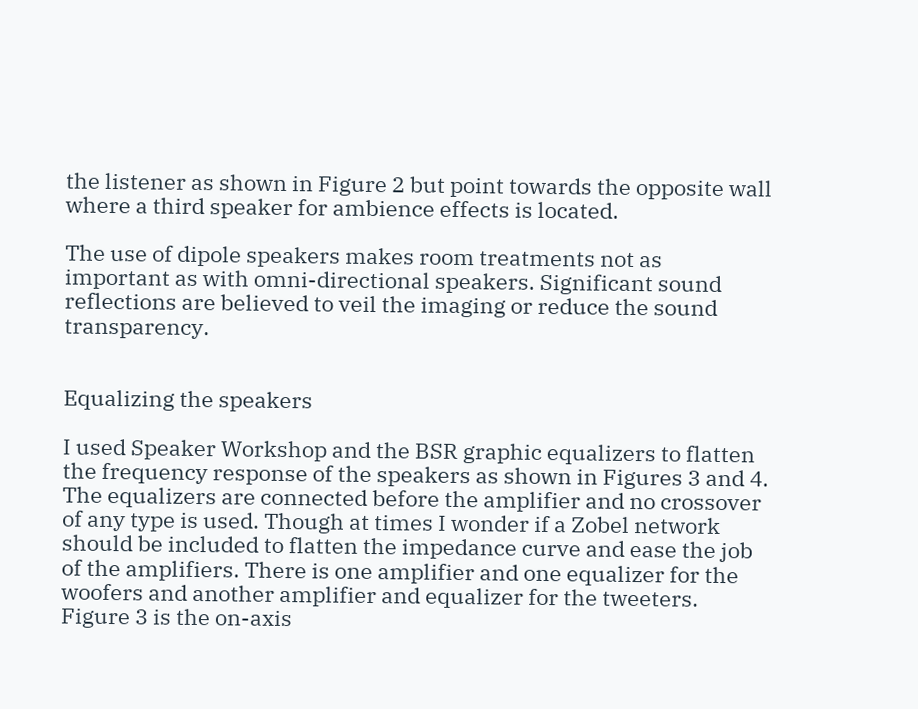the listener as shown in Figure 2 but point towards the opposite wall where a third speaker for ambience effects is located.

The use of dipole speakers makes room treatments not as important as with omni-directional speakers. Significant sound reflections are believed to veil the imaging or reduce the sound transparency.


Equalizing the speakers

I used Speaker Workshop and the BSR graphic equalizers to flatten the frequency response of the speakers as shown in Figures 3 and 4. The equalizers are connected before the amplifier and no crossover of any type is used. Though at times I wonder if a Zobel network should be included to flatten the impedance curve and ease the job of the amplifiers. There is one amplifier and one equalizer for the woofers and another amplifier and equalizer for the tweeters. Figure 3 is the on-axis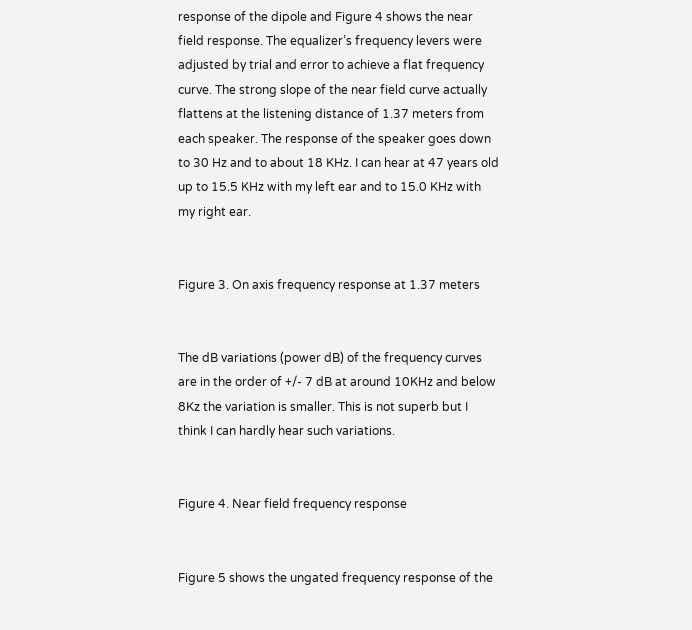response of the dipole and Figure 4 shows the near field response. The equalizer’s frequency levers were adjusted by trial and error to achieve a flat frequency curve. The strong slope of the near field curve actually flattens at the listening distance of 1.37 meters from each speaker. The response of the speaker goes down to 30 Hz and to about 18 KHz. I can hear at 47 years old up to 15.5 KHz with my left ear and to 15.0 KHz with my right ear.


Figure 3. On axis frequency response at 1.37 meters


The dB variations (power dB) of the frequency curves are in the order of +/- 7 dB at around 10KHz and below 8Kz the variation is smaller. This is not superb but I think I can hardly hear such variations.


Figure 4. Near field frequency response


Figure 5 shows the ungated frequency response of the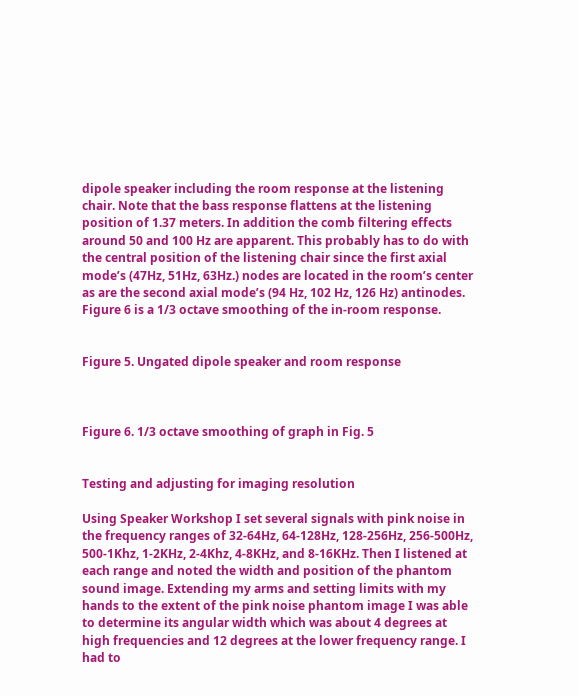dipole speaker including the room response at the listening chair. Note that the bass response flattens at the listening position of 1.37 meters. In addition the comb filtering effects around 50 and 100 Hz are apparent. This probably has to do with the central position of the listening chair since the first axial mode’s (47Hz, 51Hz, 63Hz.) nodes are located in the room’s center as are the second axial mode’s (94 Hz, 102 Hz, 126 Hz) antinodes. Figure 6 is a 1/3 octave smoothing of the in-room response.


Figure 5. Ungated dipole speaker and room response



Figure 6. 1/3 octave smoothing of graph in Fig. 5


Testing and adjusting for imaging resolution

Using Speaker Workshop I set several signals with pink noise in the frequency ranges of 32-64Hz, 64-128Hz, 128-256Hz, 256-500Hz, 500-1Khz, 1-2KHz, 2-4Khz, 4-8KHz, and 8-16KHz. Then I listened at each range and noted the width and position of the phantom sound image. Extending my arms and setting limits with my hands to the extent of the pink noise phantom image I was able to determine its angular width which was about 4 degrees at high frequencies and 12 degrees at the lower frequency range. I had to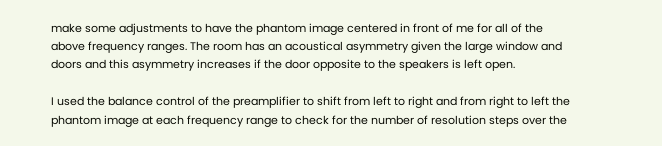make some adjustments to have the phantom image centered in front of me for all of the above frequency ranges. The room has an acoustical asymmetry given the large window and doors and this asymmetry increases if the door opposite to the speakers is left open.

I used the balance control of the preamplifier to shift from left to right and from right to left the phantom image at each frequency range to check for the number of resolution steps over the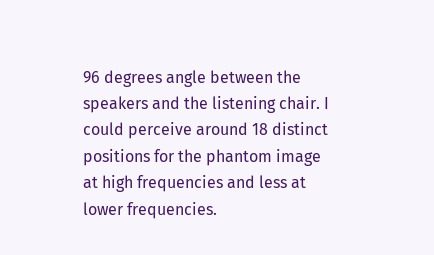96 degrees angle between the speakers and the listening chair. I could perceive around 18 distinct positions for the phantom image at high frequencies and less at lower frequencies.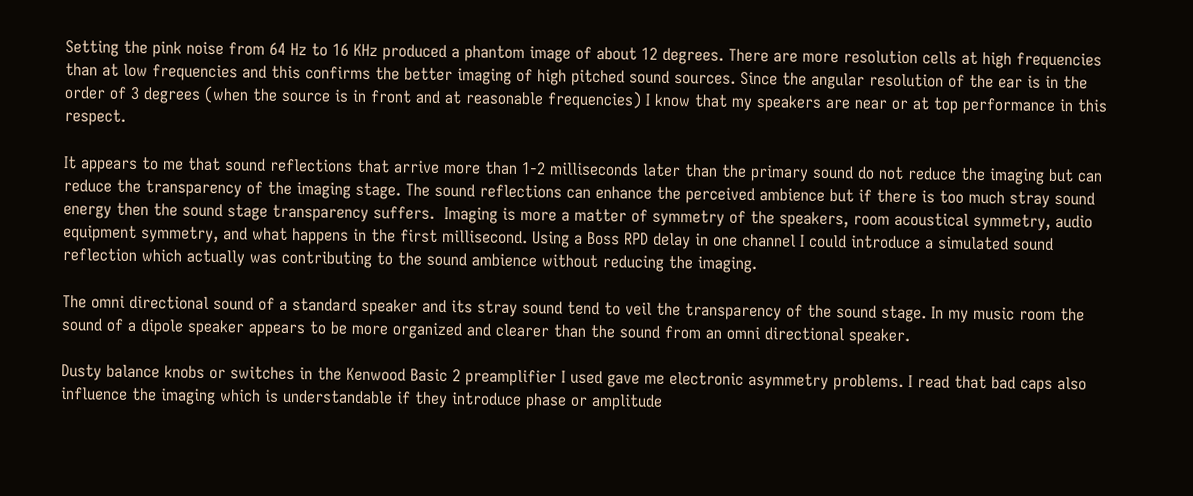Setting the pink noise from 64 Hz to 16 KHz produced a phantom image of about 12 degrees. There are more resolution cells at high frequencies than at low frequencies and this confirms the better imaging of high pitched sound sources. Since the angular resolution of the ear is in the order of 3 degrees (when the source is in front and at reasonable frequencies) I know that my speakers are near or at top performance in this respect.

It appears to me that sound reflections that arrive more than 1-2 milliseconds later than the primary sound do not reduce the imaging but can reduce the transparency of the imaging stage. The sound reflections can enhance the perceived ambience but if there is too much stray sound energy then the sound stage transparency suffers.  Imaging is more a matter of symmetry of the speakers, room acoustical symmetry, audio equipment symmetry, and what happens in the first millisecond. Using a Boss RPD delay in one channel I could introduce a simulated sound reflection which actually was contributing to the sound ambience without reducing the imaging.

The omni directional sound of a standard speaker and its stray sound tend to veil the transparency of the sound stage. In my music room the sound of a dipole speaker appears to be more organized and clearer than the sound from an omni directional speaker.

Dusty balance knobs or switches in the Kenwood Basic 2 preamplifier I used gave me electronic asymmetry problems. I read that bad caps also influence the imaging which is understandable if they introduce phase or amplitude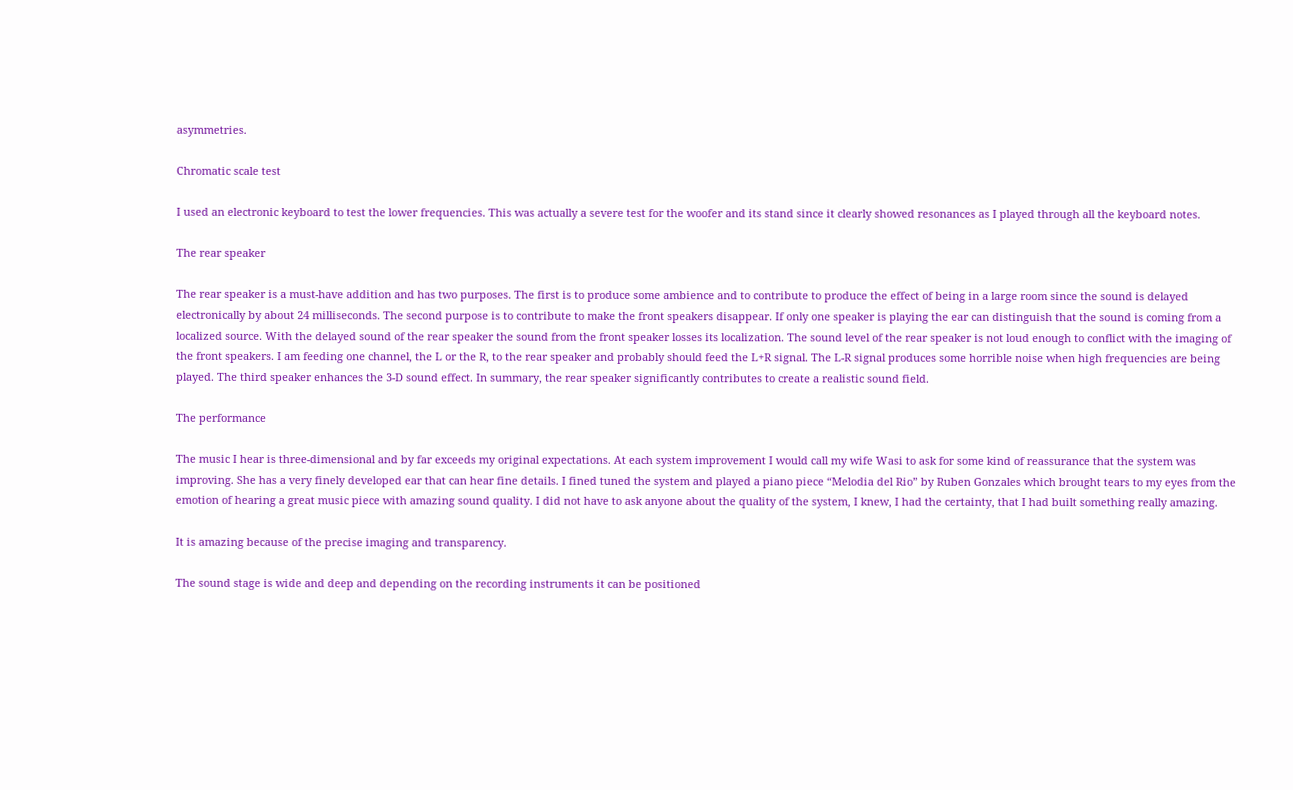asymmetries.

Chromatic scale test

I used an electronic keyboard to test the lower frequencies. This was actually a severe test for the woofer and its stand since it clearly showed resonances as I played through all the keyboard notes.

The rear speaker

The rear speaker is a must-have addition and has two purposes. The first is to produce some ambience and to contribute to produce the effect of being in a large room since the sound is delayed electronically by about 24 milliseconds. The second purpose is to contribute to make the front speakers disappear. If only one speaker is playing the ear can distinguish that the sound is coming from a localized source. With the delayed sound of the rear speaker the sound from the front speaker losses its localization. The sound level of the rear speaker is not loud enough to conflict with the imaging of the front speakers. I am feeding one channel, the L or the R, to the rear speaker and probably should feed the L+R signal. The L-R signal produces some horrible noise when high frequencies are being played. The third speaker enhances the 3-D sound effect. In summary, the rear speaker significantly contributes to create a realistic sound field.

The performance

The music I hear is three-dimensional and by far exceeds my original expectations. At each system improvement I would call my wife Wasi to ask for some kind of reassurance that the system was improving. She has a very finely developed ear that can hear fine details. I fined tuned the system and played a piano piece “Melodia del Rio” by Ruben Gonzales which brought tears to my eyes from the emotion of hearing a great music piece with amazing sound quality. I did not have to ask anyone about the quality of the system, I knew, I had the certainty, that I had built something really amazing.

It is amazing because of the precise imaging and transparency.

The sound stage is wide and deep and depending on the recording instruments it can be positioned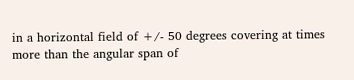in a horizontal field of +/- 50 degrees covering at times more than the angular span of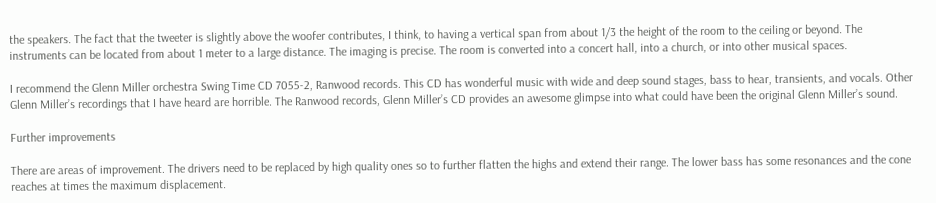the speakers. The fact that the tweeter is slightly above the woofer contributes, I think, to having a vertical span from about 1/3 the height of the room to the ceiling or beyond. The instruments can be located from about 1 meter to a large distance. The imaging is precise. The room is converted into a concert hall, into a church, or into other musical spaces.

I recommend the Glenn Miller orchestra Swing Time CD 7055-2, Ranwood records. This CD has wonderful music with wide and deep sound stages, bass to hear, transients, and vocals. Other Glenn Miller’s recordings that I have heard are horrible. The Ranwood records, Glenn Miller’s CD provides an awesome glimpse into what could have been the original Glenn Miller’s sound.

Further improvements

There are areas of improvement. The drivers need to be replaced by high quality ones so to further flatten the highs and extend their range. The lower bass has some resonances and the cone reaches at times the maximum displacement.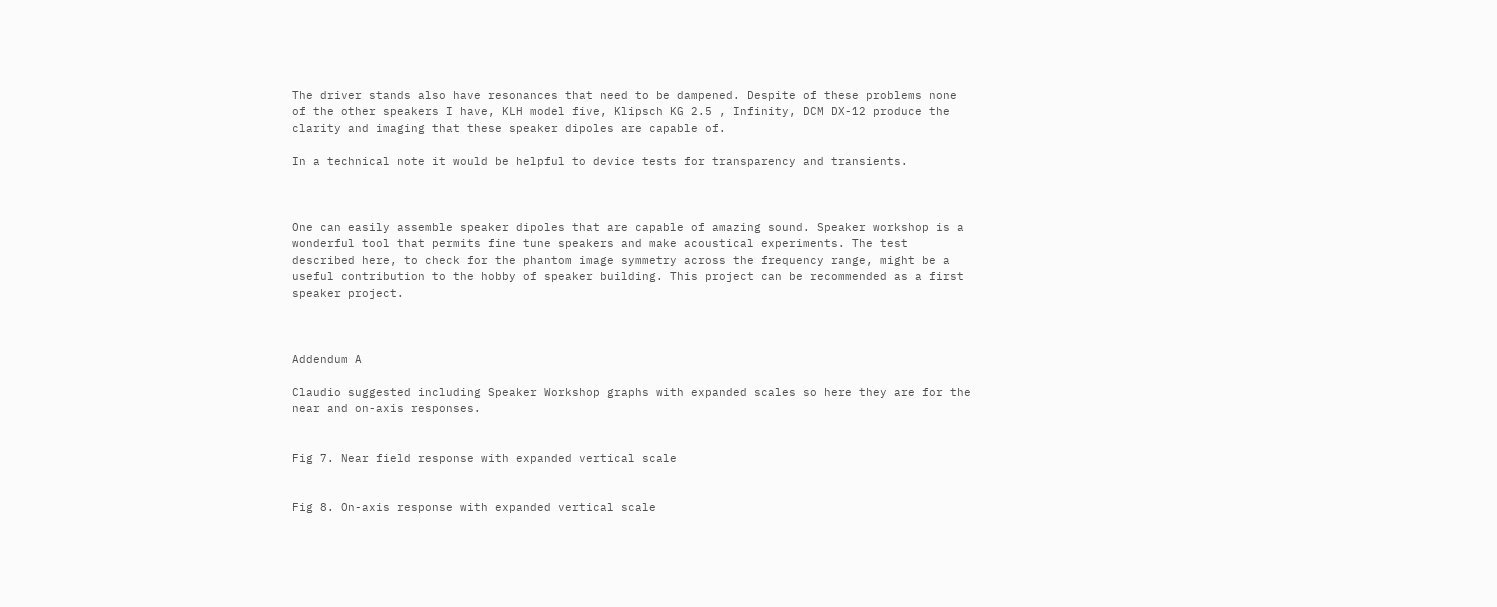The driver stands also have resonances that need to be dampened. Despite of these problems none of the other speakers I have, KLH model five, Klipsch KG 2.5 , Infinity, DCM DX-12 produce the clarity and imaging that these speaker dipoles are capable of.

In a technical note it would be helpful to device tests for transparency and transients.



One can easily assemble speaker dipoles that are capable of amazing sound. Speaker workshop is a wonderful tool that permits fine tune speakers and make acoustical experiments. The test described here, to check for the phantom image symmetry across the frequency range, might be a useful contribution to the hobby of speaker building. This project can be recommended as a first speaker project.



Addendum A

Claudio suggested including Speaker Workshop graphs with expanded scales so here they are for the near and on-axis responses.


Fig 7. Near field response with expanded vertical scale


Fig 8. On-axis response with expanded vertical scale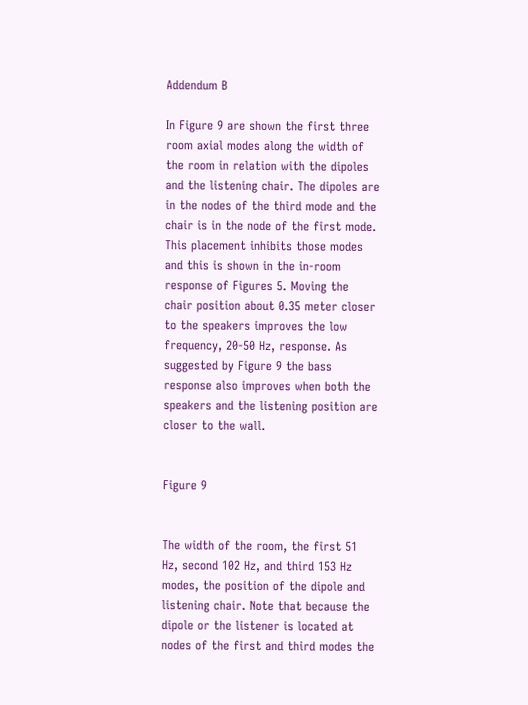Addendum B

In Figure 9 are shown the first three room axial modes along the width of the room in relation with the dipoles and the listening chair. The dipoles are in the nodes of the third mode and the chair is in the node of the first mode. This placement inhibits those modes and this is shown in the in-room response of Figures 5. Moving the chair position about 0.35 meter closer to the speakers improves the low frequency, 20-50 Hz, response. As suggested by Figure 9 the bass response also improves when both the speakers and the listening position are closer to the wall.


Figure 9


The width of the room, the first 51 Hz, second 102 Hz, and third 153 Hz modes, the position of the dipole and listening chair. Note that because the dipole or the listener is located at nodes of the first and third modes the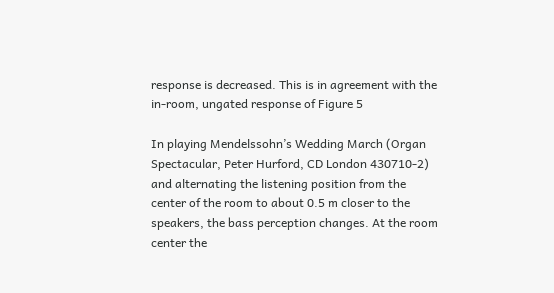response is decreased. This is in agreement with the in-room, ungated response of Figure 5

In playing Mendelssohn’s Wedding March (Organ Spectacular, Peter Hurford, CD London 430710-2) and alternating the listening position from the center of the room to about 0.5 m closer to the speakers, the bass perception changes. At the room center the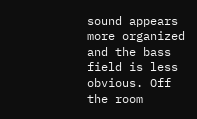sound appears more organized and the bass field is less obvious. Off the room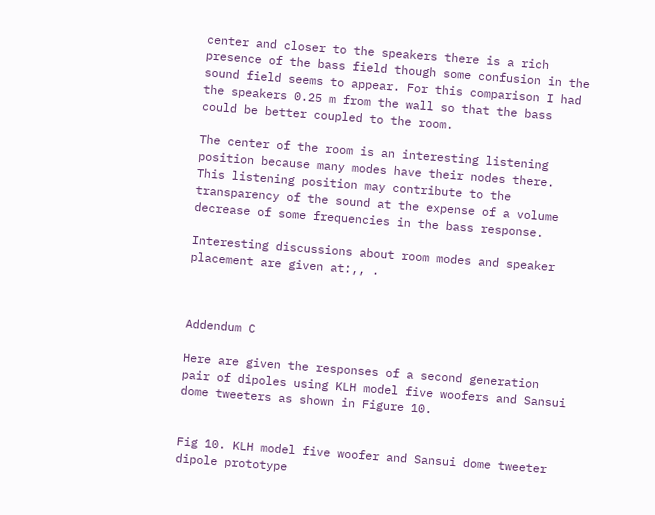center and closer to the speakers there is a rich presence of the bass field though some confusion in the sound field seems to appear. For this comparison I had the speakers 0.25 m from the wall so that the bass could be better coupled to the room.

The center of the room is an interesting listening position because many modes have their nodes there. This listening position may contribute to the transparency of the sound at the expense of a volume decrease of some frequencies in the bass response.

Interesting discussions about room modes and speaker placement are given at:,, .



Addendum C

Here are given the responses of a second generation pair of dipoles using KLH model five woofers and Sansui dome tweeters as shown in Figure 10.


Fig 10. KLH model five woofer and Sansui dome tweeter dipole prototype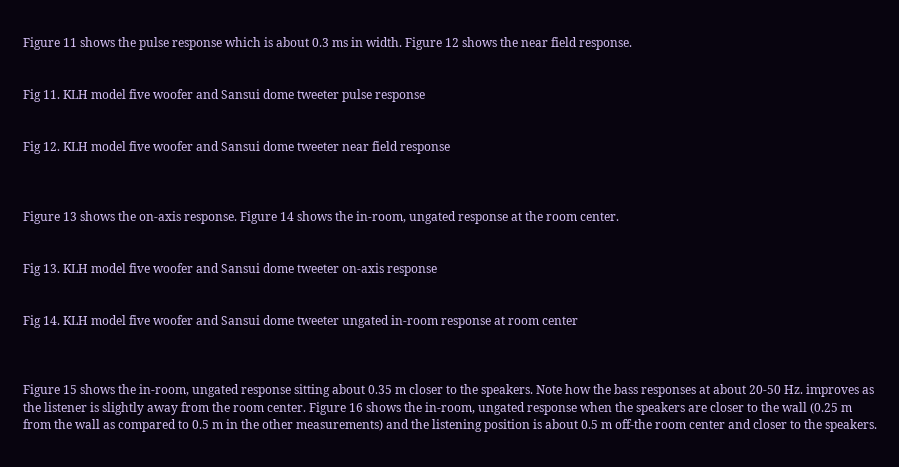Figure 11 shows the pulse response which is about 0.3 ms in width. Figure 12 shows the near field response.


Fig 11. KLH model five woofer and Sansui dome tweeter pulse response


Fig 12. KLH model five woofer and Sansui dome tweeter near field response



Figure 13 shows the on-axis response. Figure 14 shows the in-room, ungated response at the room center.


Fig 13. KLH model five woofer and Sansui dome tweeter on-axis response


Fig 14. KLH model five woofer and Sansui dome tweeter ungated in-room response at room center



Figure 15 shows the in-room, ungated response sitting about 0.35 m closer to the speakers. Note how the bass responses at about 20-50 Hz. improves as the listener is slightly away from the room center. Figure 16 shows the in-room, ungated response when the speakers are closer to the wall (0.25 m from the wall as compared to 0.5 m in the other measurements) and the listening position is about 0.5 m off-the room center and closer to the speakers.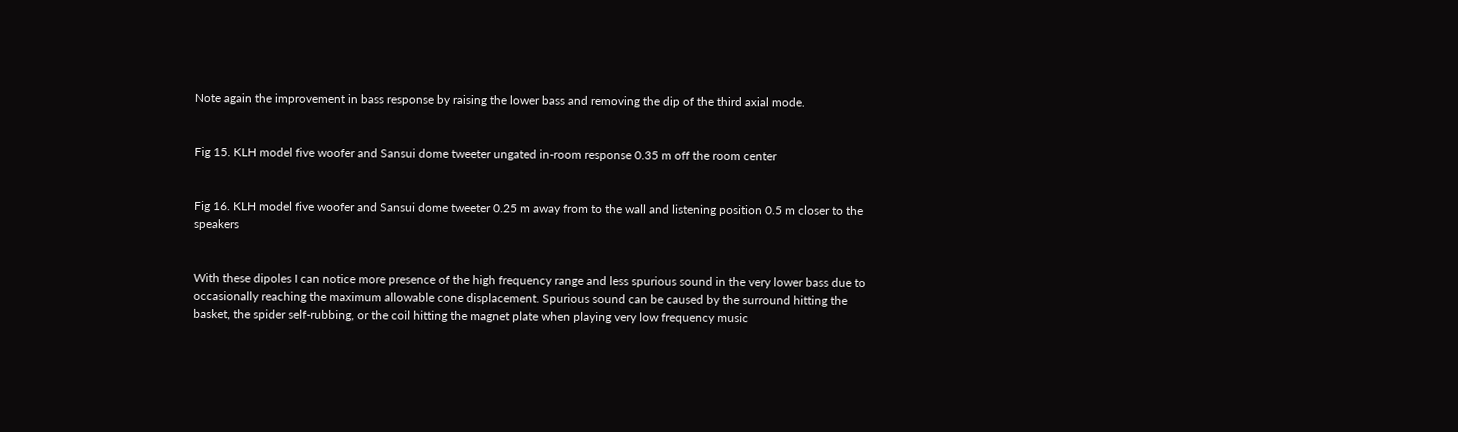Note again the improvement in bass response by raising the lower bass and removing the dip of the third axial mode.


Fig 15. KLH model five woofer and Sansui dome tweeter ungated in-room response 0.35 m off the room center


Fig 16. KLH model five woofer and Sansui dome tweeter 0.25 m away from to the wall and listening position 0.5 m closer to the speakers


With these dipoles I can notice more presence of the high frequency range and less spurious sound in the very lower bass due to occasionally reaching the maximum allowable cone displacement. Spurious sound can be caused by the surround hitting the basket, the spider self-rubbing, or the coil hitting the magnet plate when playing very low frequency music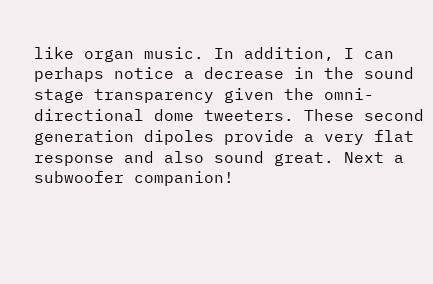like organ music. In addition, I can perhaps notice a decrease in the sound stage transparency given the omni-directional dome tweeters. These second generation dipoles provide a very flat response and also sound great. Next a subwoofer companion!